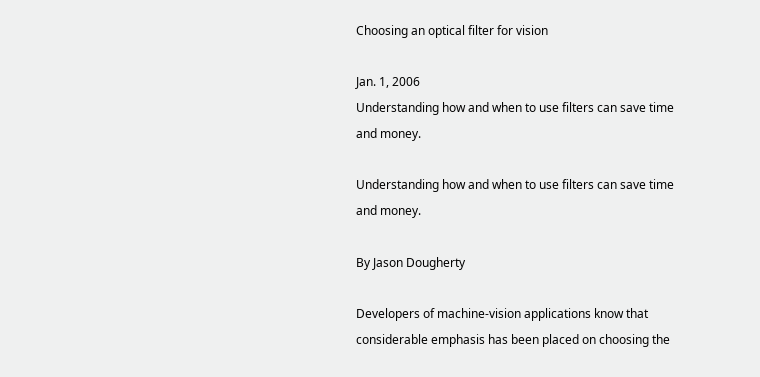Choosing an optical filter for vision

Jan. 1, 2006
Understanding how and when to use filters can save time and money.

Understanding how and when to use filters can save time and money.

By Jason Dougherty

Developers of machine-vision applications know that considerable emphasis has been placed on choosing the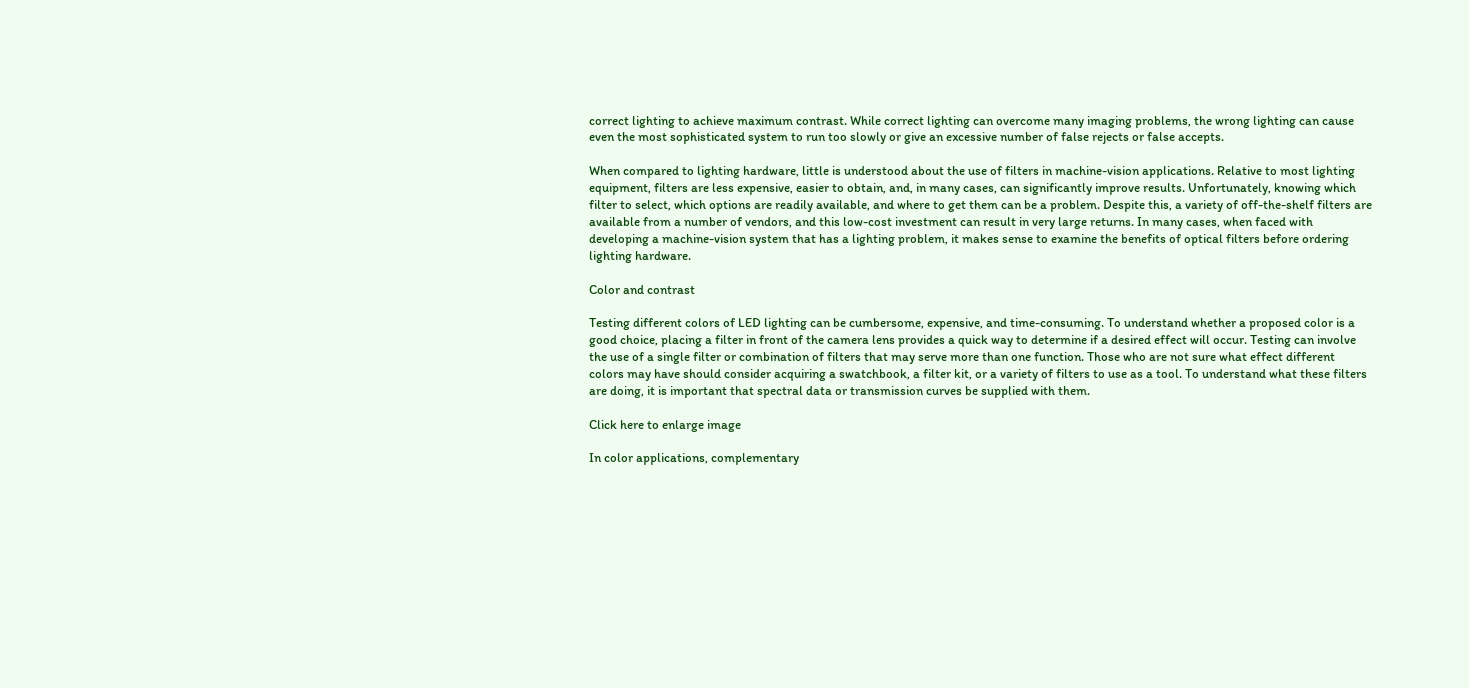correct lighting to achieve maximum contrast. While correct lighting can overcome many imaging problems, the wrong lighting can cause even the most sophisticated system to run too slowly or give an excessive number of false rejects or false accepts.

When compared to lighting hardware, little is understood about the use of filters in machine-vision applications. Relative to most lighting equipment, filters are less expensive, easier to obtain, and, in many cases, can significantly improve results. Unfortunately, knowing which filter to select, which options are readily available, and where to get them can be a problem. Despite this, a variety of off-the-shelf filters are available from a number of vendors, and this low-cost investment can result in very large returns. In many cases, when faced with developing a machine-vision system that has a lighting problem, it makes sense to examine the benefits of optical filters before ordering lighting hardware.

Color and contrast

Testing different colors of LED lighting can be cumbersome, expensive, and time-consuming. To understand whether a proposed color is a good choice, placing a filter in front of the camera lens provides a quick way to determine if a desired effect will occur. Testing can involve the use of a single filter or combination of filters that may serve more than one function. Those who are not sure what effect different colors may have should consider acquiring a swatchbook, a filter kit, or a variety of filters to use as a tool. To understand what these filters are doing, it is important that spectral data or transmission curves be supplied with them.

Click here to enlarge image

In color applications, complementary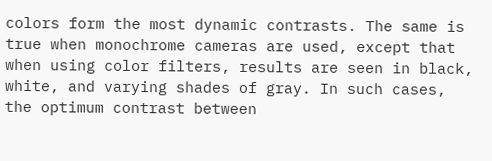colors form the most dynamic contrasts. The same is true when monochrome cameras are used, except that when using color filters, results are seen in black, white, and varying shades of gray. In such cases, the optimum contrast between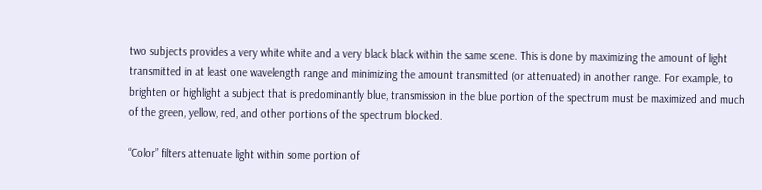two subjects provides a very white white and a very black black within the same scene. This is done by maximizing the amount of light transmitted in at least one wavelength range and minimizing the amount transmitted (or attenuated) in another range. For example, to brighten or highlight a subject that is predominantly blue, transmission in the blue portion of the spectrum must be maximized and much of the green, yellow, red, and other portions of the spectrum blocked.

“Color” filters attenuate light within some portion of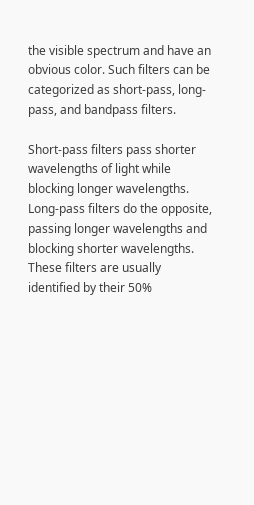the visible spectrum and have an obvious color. Such filters can be categorized as short-pass, long-pass, and bandpass filters.

Short-pass filters pass shorter wavelengths of light while blocking longer wavelengths. Long-pass filters do the opposite, passing longer wavelengths and blocking shorter wavelengths. These filters are usually identified by their 50%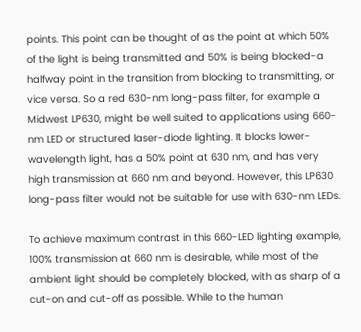points. This point can be thought of as the point at which 50% of the light is being transmitted and 50% is being blocked-a halfway point in the transition from blocking to transmitting, or vice versa. So a red 630-nm long-pass filter, for example a Midwest LP630, might be well suited to applications using 660-nm LED or structured laser-diode lighting. It blocks lower-wavelength light, has a 50% point at 630 nm, and has very high transmission at 660 nm and beyond. However, this LP630 long-pass filter would not be suitable for use with 630-nm LEDs.

To achieve maximum contrast in this 660-LED lighting example, 100% transmission at 660 nm is desirable, while most of the ambient light should be completely blocked, with as sharp of a cut-on and cut-off as possible. While to the human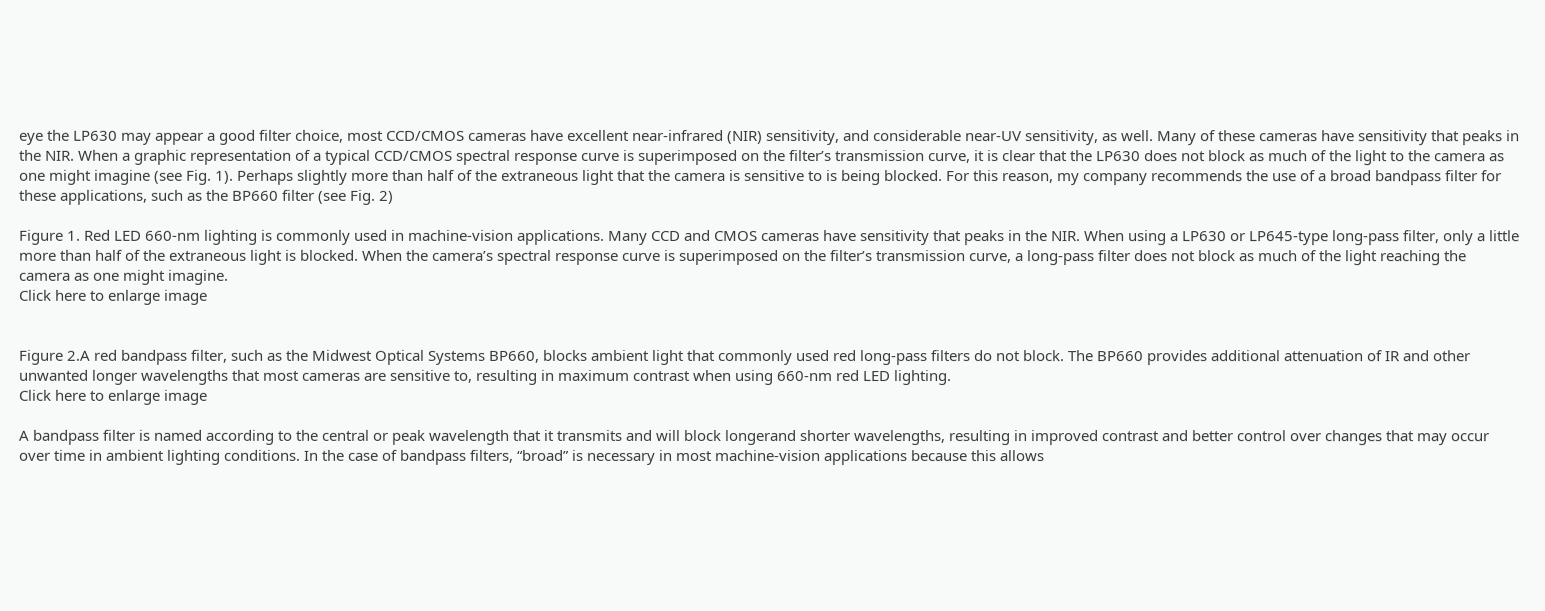eye the LP630 may appear a good filter choice, most CCD/CMOS cameras have excellent near-infrared (NIR) sensitivity, and considerable near-UV sensitivity, as well. Many of these cameras have sensitivity that peaks in the NIR. When a graphic representation of a typical CCD/CMOS spectral response curve is superimposed on the filter’s transmission curve, it is clear that the LP630 does not block as much of the light to the camera as one might imagine (see Fig. 1). Perhaps slightly more than half of the extraneous light that the camera is sensitive to is being blocked. For this reason, my company recommends the use of a broad bandpass filter for these applications, such as the BP660 filter (see Fig. 2)

Figure 1. Red LED 660-nm lighting is commonly used in machine-vision applications. Many CCD and CMOS cameras have sensitivity that peaks in the NIR. When using a LP630 or LP645-type long-pass filter, only a little more than half of the extraneous light is blocked. When the camera’s spectral response curve is superimposed on the filter’s transmission curve, a long-pass filter does not block as much of the light reaching the camera as one might imagine.
Click here to enlarge image


Figure 2.A red bandpass filter, such as the Midwest Optical Systems BP660, blocks ambient light that commonly used red long-pass filters do not block. The BP660 provides additional attenuation of IR and other unwanted longer wavelengths that most cameras are sensitive to, resulting in maximum contrast when using 660-nm red LED lighting.
Click here to enlarge image

A bandpass filter is named according to the central or peak wavelength that it transmits and will block longerand shorter wavelengths, resulting in improved contrast and better control over changes that may occur over time in ambient lighting conditions. In the case of bandpass filters, “broad” is necessary in most machine-vision applications because this allows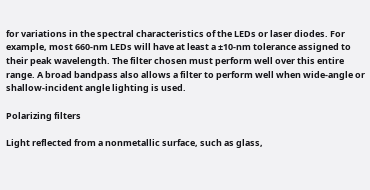for variations in the spectral characteristics of the LEDs or laser diodes. For example, most 660-nm LEDs will have at least a ±10-nm tolerance assigned to their peak wavelength. The filter chosen must perform well over this entire range. A broad bandpass also allows a filter to perform well when wide-angle or shallow-incident angle lighting is used.

Polarizing filters

Light reflected from a nonmetallic surface, such as glass,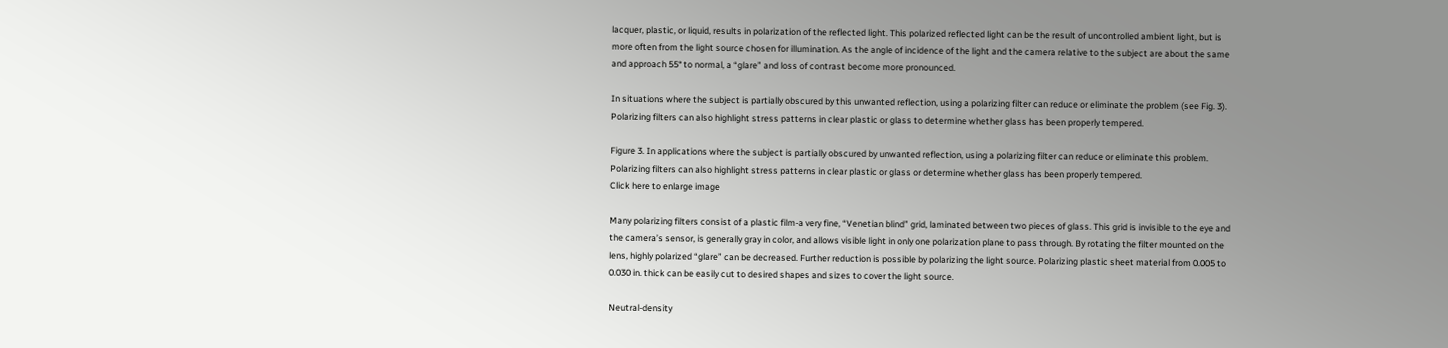lacquer, plastic, or liquid, results in polarization of the reflected light. This polarized reflected light can be the result of uncontrolled ambient light, but is more often from the light source chosen for illumination. As the angle of incidence of the light and the camera relative to the subject are about the same and approach 55° to normal, a “glare” and loss of contrast become more pronounced.

In situations where the subject is partially obscured by this unwanted reflection, using a polarizing filter can reduce or eliminate the problem (see Fig. 3). Polarizing filters can also highlight stress patterns in clear plastic or glass to determine whether glass has been properly tempered.

Figure 3. In applications where the subject is partially obscured by unwanted reflection, using a polarizing filter can reduce or eliminate this problem. Polarizing filters can also highlight stress patterns in clear plastic or glass or determine whether glass has been properly tempered.
Click here to enlarge image

Many polarizing filters consist of a plastic film-a very fine, “Venetian blind” grid, laminated between two pieces of glass. This grid is invisible to the eye and the camera’s sensor, is generally gray in color, and allows visible light in only one polarization plane to pass through. By rotating the filter mounted on the lens, highly polarized “glare” can be decreased. Further reduction is possible by polarizing the light source. Polarizing plastic sheet material from 0.005 to 0.030 in. thick can be easily cut to desired shapes and sizes to cover the light source.

Neutral-density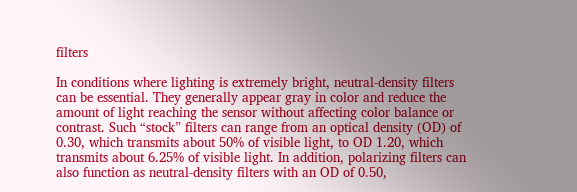filters

In conditions where lighting is extremely bright, neutral-density filters can be essential. They generally appear gray in color and reduce the amount of light reaching the sensor without affecting color balance or contrast. Such “stock” filters can range from an optical density (OD) of 0.30, which transmits about 50% of visible light, to OD 1.20, which transmits about 6.25% of visible light. In addition, polarizing filters can also function as neutral-density filters with an OD of 0.50,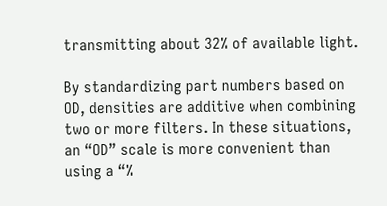transmitting about 32% of available light.

By standardizing part numbers based on OD, densities are additive when combining two or more filters. In these situations, an “OD” scale is more convenient than using a “%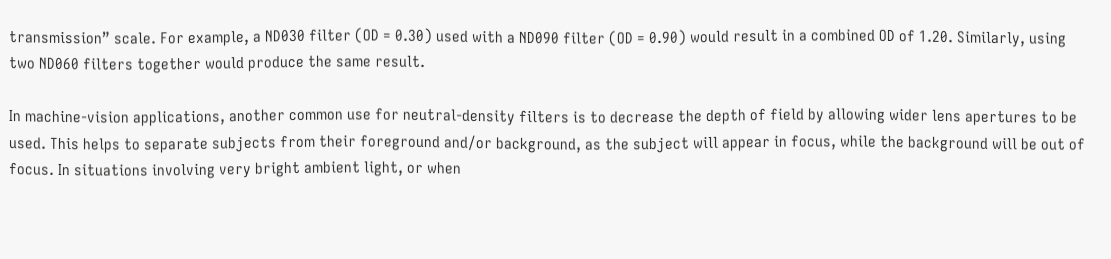transmission” scale. For example, a ND030 filter (OD = 0.30) used with a ND090 filter (OD = 0.90) would result in a combined OD of 1.20. Similarly, using two ND060 filters together would produce the same result.

In machine-vision applications, another common use for neutral-density filters is to decrease the depth of field by allowing wider lens apertures to be used. This helps to separate subjects from their foreground and/or background, as the subject will appear in focus, while the background will be out of focus. In situations involving very bright ambient light, or when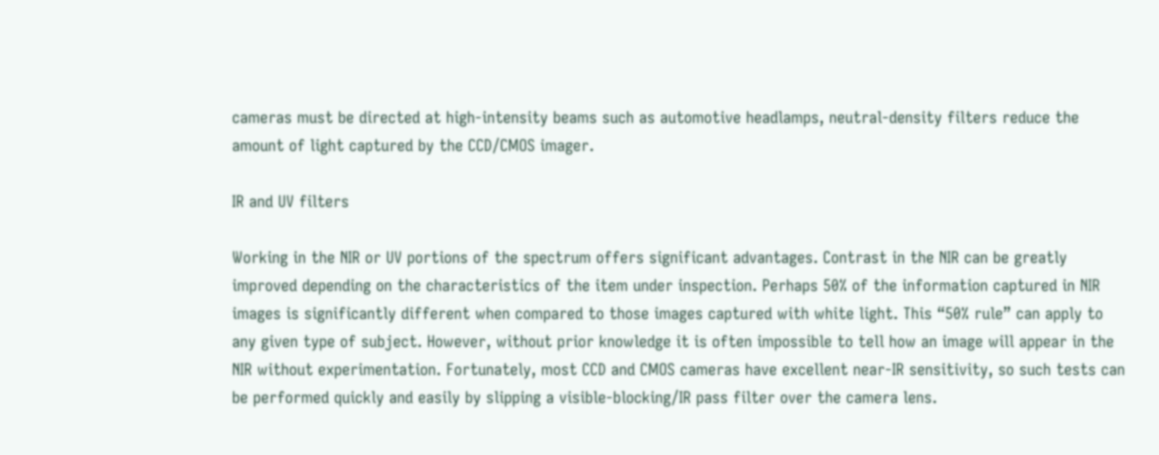cameras must be directed at high-intensity beams such as automotive headlamps, neutral-density filters reduce the amount of light captured by the CCD/CMOS imager.

IR and UV filters

Working in the NIR or UV portions of the spectrum offers significant advantages. Contrast in the NIR can be greatly improved depending on the characteristics of the item under inspection. Perhaps 50% of the information captured in NIR images is significantly different when compared to those images captured with white light. This “50% rule” can apply to any given type of subject. However, without prior knowledge it is often impossible to tell how an image will appear in the NIR without experimentation. Fortunately, most CCD and CMOS cameras have excellent near-IR sensitivity, so such tests can be performed quickly and easily by slipping a visible-blocking/IR pass filter over the camera lens.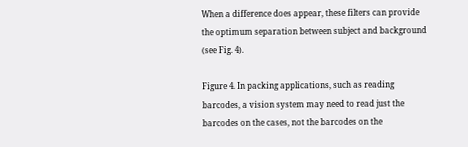When a difference does appear, these filters can provide the optimum separation between subject and background (see Fig. 4).

Figure 4. In packing applications, such as reading barcodes, a vision system may need to read just the barcodes on the cases, not the barcodes on the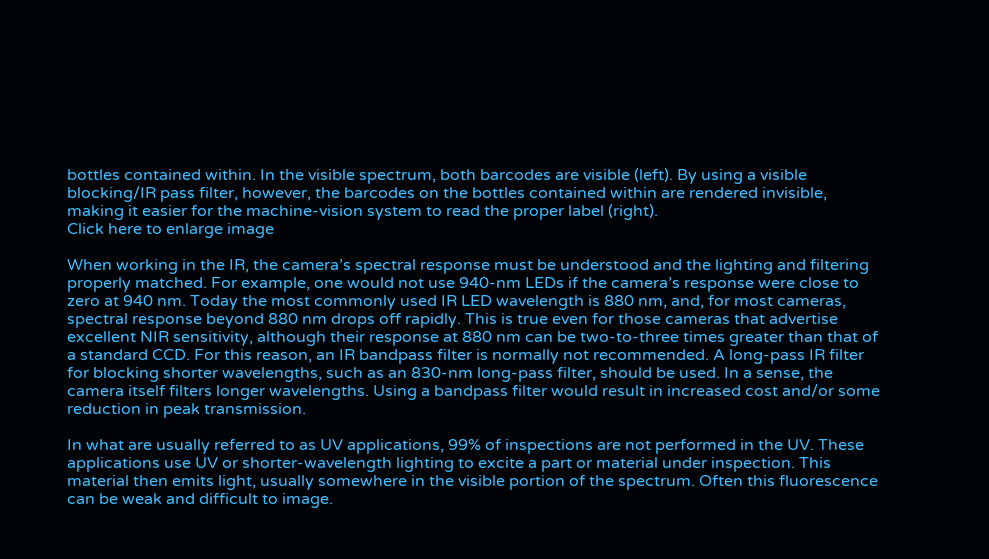bottles contained within. In the visible spectrum, both barcodes are visible (left). By using a visible blocking/IR pass filter, however, the barcodes on the bottles contained within are rendered invisible, making it easier for the machine-vision system to read the proper label (right).
Click here to enlarge image

When working in the IR, the camera’s spectral response must be understood and the lighting and filtering properly matched. For example, one would not use 940-nm LEDs if the camera’s response were close to zero at 940 nm. Today the most commonly used IR LED wavelength is 880 nm, and, for most cameras, spectral response beyond 880 nm drops off rapidly. This is true even for those cameras that advertise excellent NIR sensitivity, although their response at 880 nm can be two-to-three times greater than that of a standard CCD. For this reason, an IR bandpass filter is normally not recommended. A long-pass IR filter for blocking shorter wavelengths, such as an 830-nm long-pass filter, should be used. In a sense, the camera itself filters longer wavelengths. Using a bandpass filter would result in increased cost and/or some reduction in peak transmission.

In what are usually referred to as UV applications, 99% of inspections are not performed in the UV. These applications use UV or shorter-wavelength lighting to excite a part or material under inspection. This material then emits light, usually somewhere in the visible portion of the spectrum. Often this fluorescence can be weak and difficult to image.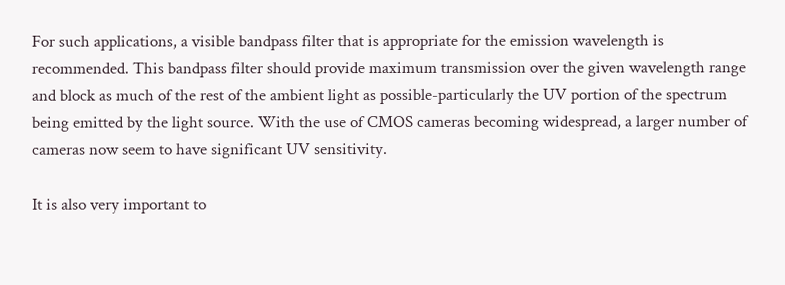For such applications, a visible bandpass filter that is appropriate for the emission wavelength is recommended. This bandpass filter should provide maximum transmission over the given wavelength range and block as much of the rest of the ambient light as possible-particularly the UV portion of the spectrum being emitted by the light source. With the use of CMOS cameras becoming widespread, a larger number of cameras now seem to have significant UV sensitivity.

It is also very important to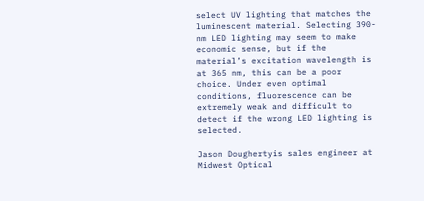select UV lighting that matches the luminescent material. Selecting 390-nm LED lighting may seem to make economic sense, but if the material’s excitation wavelength is at 365 nm, this can be a poor choice. Under even optimal conditions, fluorescence can be extremely weak and difficult to detect if the wrong LED lighting is selected.

Jason Doughertyis sales engineer at Midwest Optical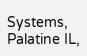Systems, Palatine IL,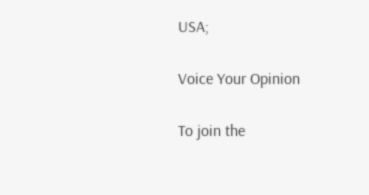USA;

Voice Your Opinion

To join the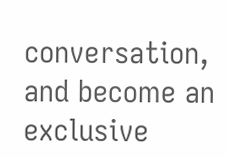conversation, and become an exclusive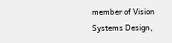member of Vision Systems Design,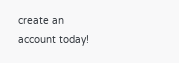create an account today!